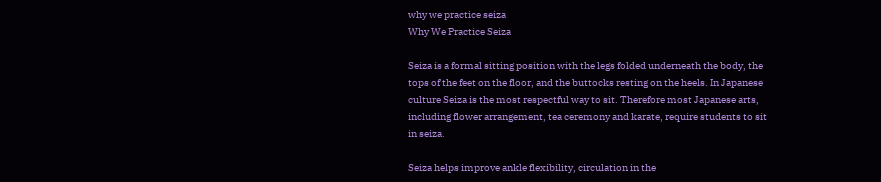why we practice seiza
Why We Practice Seiza

Seiza is a formal sitting position with the legs folded underneath the body, the tops of the feet on the floor, and the buttocks resting on the heels. In Japanese culture Seiza is the most respectful way to sit. Therefore most Japanese arts, including flower arrangement, tea ceremony and karate, require students to sit in seiza.

Seiza helps improve ankle flexibility, circulation in the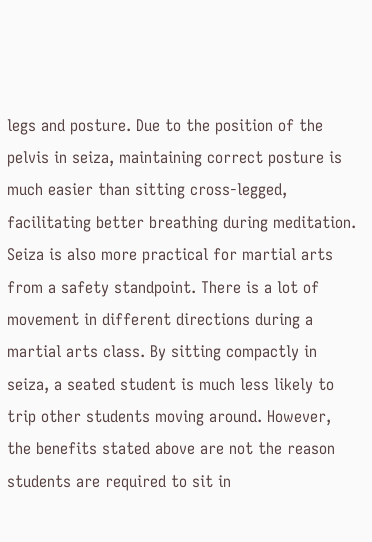legs and posture. Due to the position of the pelvis in seiza, maintaining correct posture is much easier than sitting cross-legged, facilitating better breathing during meditation. Seiza is also more practical for martial arts from a safety standpoint. There is a lot of movement in different directions during a martial arts class. By sitting compactly in seiza, a seated student is much less likely to trip other students moving around. However, the benefits stated above are not the reason students are required to sit in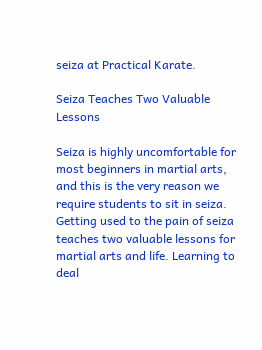seiza at Practical Karate.

Seiza Teaches Two Valuable Lessons

Seiza is highly uncomfortable for most beginners in martial arts, and this is the very reason we require students to sit in seiza. Getting used to the pain of seiza teaches two valuable lessons for martial arts and life. Learning to deal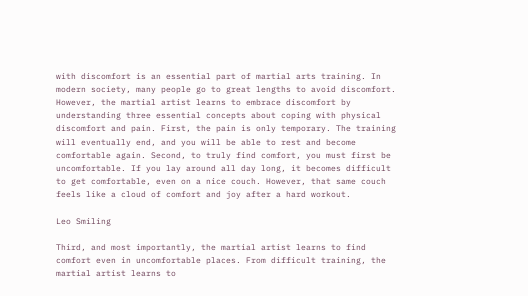with discomfort is an essential part of martial arts training. In modern society, many people go to great lengths to avoid discomfort. However, the martial artist learns to embrace discomfort by understanding three essential concepts about coping with physical discomfort and pain. First, the pain is only temporary. The training will eventually end, and you will be able to rest and become comfortable again. Second, to truly find comfort, you must first be uncomfortable. If you lay around all day long, it becomes difficult to get comfortable, even on a nice couch. However, that same couch feels like a cloud of comfort and joy after a hard workout.

Leo Smiling

Third, and most importantly, the martial artist learns to find comfort even in uncomfortable places. From difficult training, the martial artist learns to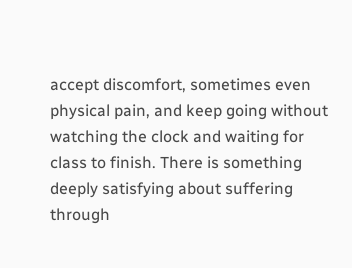accept discomfort, sometimes even physical pain, and keep going without watching the clock and waiting for class to finish. There is something deeply satisfying about suffering through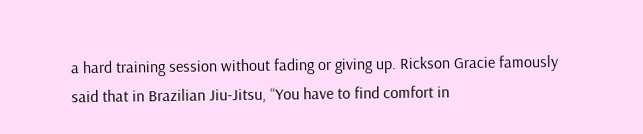a hard training session without fading or giving up. Rickson Gracie famously said that in Brazilian Jiu-Jitsu, “You have to find comfort in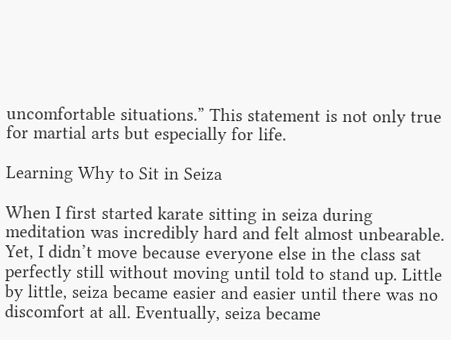uncomfortable situations.” This statement is not only true for martial arts but especially for life.

Learning Why to Sit in Seiza

When I first started karate sitting in seiza during meditation was incredibly hard and felt almost unbearable. Yet, I didn’t move because everyone else in the class sat perfectly still without moving until told to stand up. Little by little, seiza became easier and easier until there was no discomfort at all. Eventually, seiza became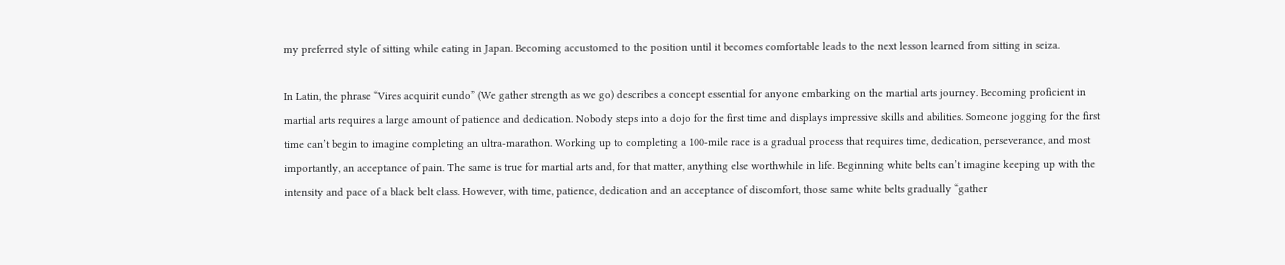my preferred style of sitting while eating in Japan. Becoming accustomed to the position until it becomes comfortable leads to the next lesson learned from sitting in seiza.

In Latin, the phrase “Vires acquirit eundo” (We gather strength as we go) describes a concept essential for anyone embarking on the martial arts journey. Becoming proficient in martial arts requires a large amount of patience and dedication. Nobody steps into a dojo for the first time and displays impressive skills and abilities. Someone jogging for the first time can’t begin to imagine completing an ultra-marathon. Working up to completing a 100-mile race is a gradual process that requires time, dedication, perseverance, and most importantly, an acceptance of pain. The same is true for martial arts and, for that matter, anything else worthwhile in life. Beginning white belts can’t imagine keeping up with the intensity and pace of a black belt class. However, with time, patience, dedication and an acceptance of discomfort, those same white belts gradually “gather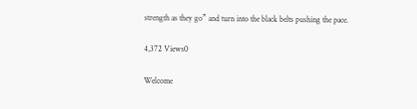strength as they go” and turn into the black belts pushing the pace.

4,372 Views0

Welcome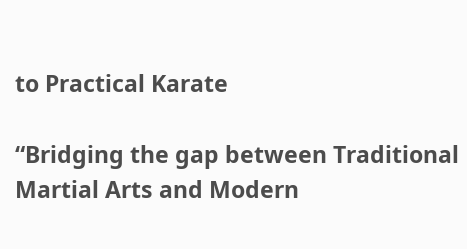to Practical Karate

“Bridging the gap between Traditional Martial Arts and Modern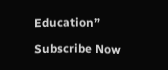Education”

Subscribe Now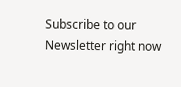Subscribe to our Newsletter right now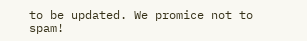to be updated. We promice not to spam!